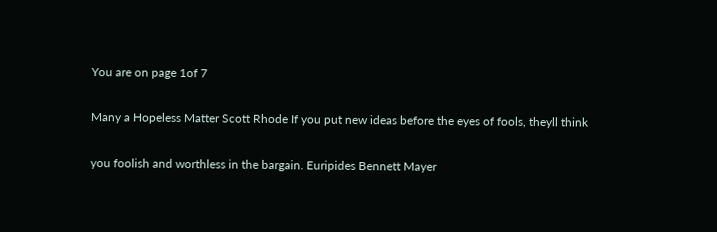You are on page 1of 7

Many a Hopeless Matter Scott Rhode If you put new ideas before the eyes of fools, theyll think

you foolish and worthless in the bargain. Euripides Bennett Mayer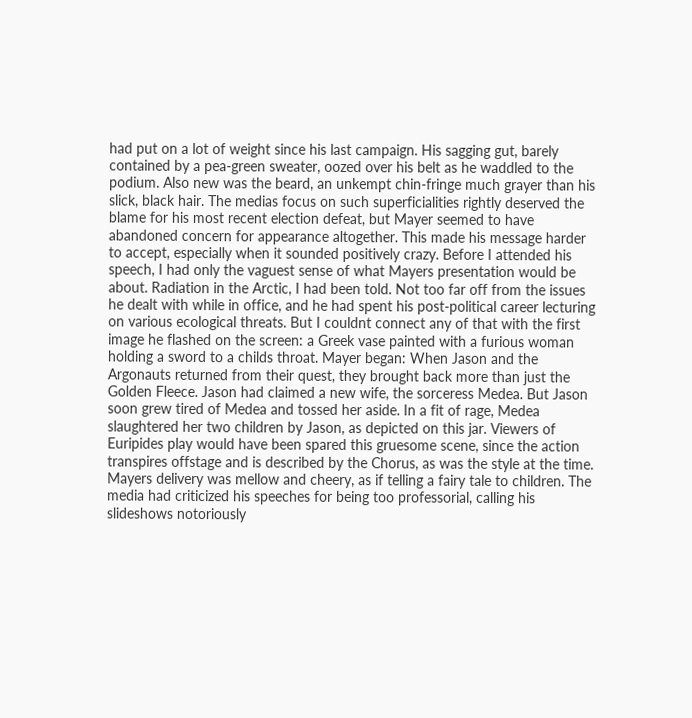had put on a lot of weight since his last campaign. His sagging gut, barely contained by a pea-green sweater, oozed over his belt as he waddled to the podium. Also new was the beard, an unkempt chin-fringe much grayer than his slick, black hair. The medias focus on such superficialities rightly deserved the blame for his most recent election defeat, but Mayer seemed to have abandoned concern for appearance altogether. This made his message harder to accept, especially when it sounded positively crazy. Before I attended his speech, I had only the vaguest sense of what Mayers presentation would be about. Radiation in the Arctic, I had been told. Not too far off from the issues he dealt with while in office, and he had spent his post-political career lecturing on various ecological threats. But I couldnt connect any of that with the first image he flashed on the screen: a Greek vase painted with a furious woman holding a sword to a childs throat. Mayer began: When Jason and the Argonauts returned from their quest, they brought back more than just the Golden Fleece. Jason had claimed a new wife, the sorceress Medea. But Jason soon grew tired of Medea and tossed her aside. In a fit of rage, Medea slaughtered her two children by Jason, as depicted on this jar. Viewers of Euripides play would have been spared this gruesome scene, since the action transpires offstage and is described by the Chorus, as was the style at the time. Mayers delivery was mellow and cheery, as if telling a fairy tale to children. The media had criticized his speeches for being too professorial, calling his slideshows notoriously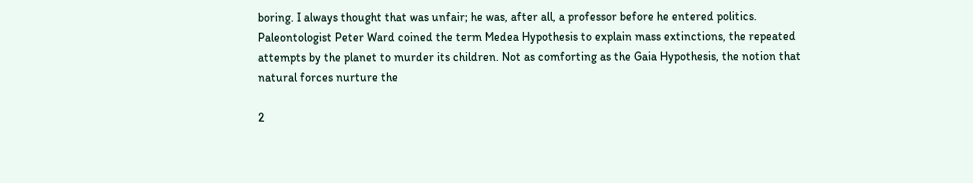boring. I always thought that was unfair; he was, after all, a professor before he entered politics. Paleontologist Peter Ward coined the term Medea Hypothesis to explain mass extinctions, the repeated attempts by the planet to murder its children. Not as comforting as the Gaia Hypothesis, the notion that natural forces nurture the

2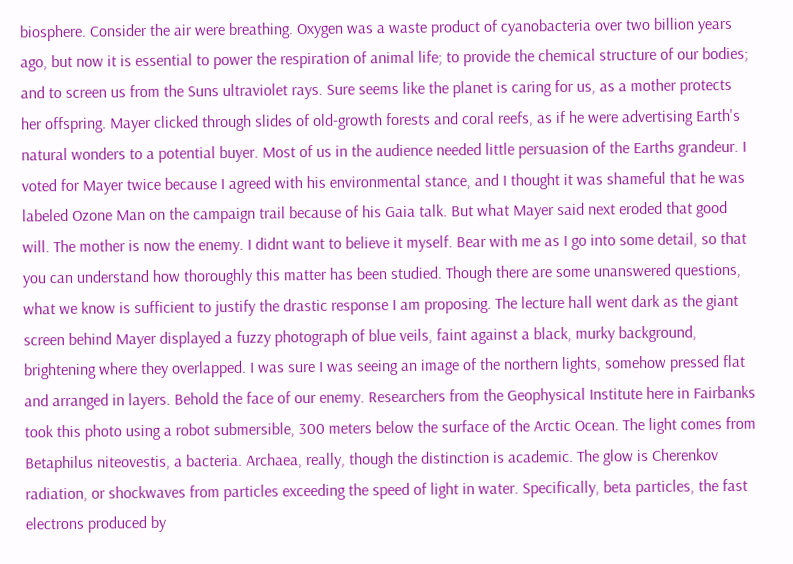biosphere. Consider the air were breathing. Oxygen was a waste product of cyanobacteria over two billion years ago, but now it is essential to power the respiration of animal life; to provide the chemical structure of our bodies; and to screen us from the Suns ultraviolet rays. Sure seems like the planet is caring for us, as a mother protects her offspring. Mayer clicked through slides of old-growth forests and coral reefs, as if he were advertising Earth's natural wonders to a potential buyer. Most of us in the audience needed little persuasion of the Earths grandeur. I voted for Mayer twice because I agreed with his environmental stance, and I thought it was shameful that he was labeled Ozone Man on the campaign trail because of his Gaia talk. But what Mayer said next eroded that good will. The mother is now the enemy. I didnt want to believe it myself. Bear with me as I go into some detail, so that you can understand how thoroughly this matter has been studied. Though there are some unanswered questions, what we know is sufficient to justify the drastic response I am proposing. The lecture hall went dark as the giant screen behind Mayer displayed a fuzzy photograph of blue veils, faint against a black, murky background, brightening where they overlapped. I was sure I was seeing an image of the northern lights, somehow pressed flat and arranged in layers. Behold the face of our enemy. Researchers from the Geophysical Institute here in Fairbanks took this photo using a robot submersible, 300 meters below the surface of the Arctic Ocean. The light comes from Betaphilus niteovestis, a bacteria. Archaea, really, though the distinction is academic. The glow is Cherenkov radiation, or shockwaves from particles exceeding the speed of light in water. Specifically, beta particles, the fast electrons produced by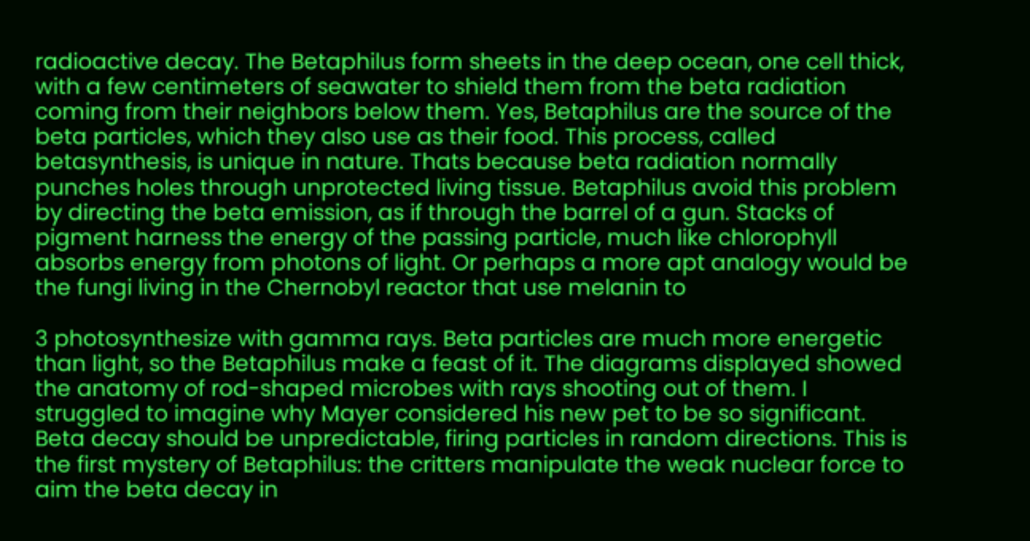radioactive decay. The Betaphilus form sheets in the deep ocean, one cell thick, with a few centimeters of seawater to shield them from the beta radiation coming from their neighbors below them. Yes, Betaphilus are the source of the beta particles, which they also use as their food. This process, called betasynthesis, is unique in nature. Thats because beta radiation normally punches holes through unprotected living tissue. Betaphilus avoid this problem by directing the beta emission, as if through the barrel of a gun. Stacks of pigment harness the energy of the passing particle, much like chlorophyll absorbs energy from photons of light. Or perhaps a more apt analogy would be the fungi living in the Chernobyl reactor that use melanin to

3 photosynthesize with gamma rays. Beta particles are much more energetic than light, so the Betaphilus make a feast of it. The diagrams displayed showed the anatomy of rod-shaped microbes with rays shooting out of them. I struggled to imagine why Mayer considered his new pet to be so significant. Beta decay should be unpredictable, firing particles in random directions. This is the first mystery of Betaphilus: the critters manipulate the weak nuclear force to aim the beta decay in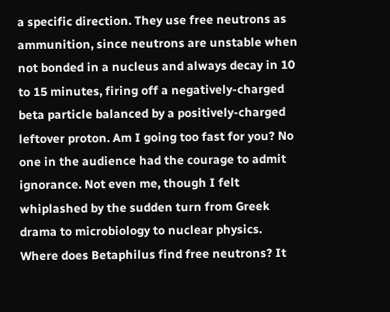a specific direction. They use free neutrons as ammunition, since neutrons are unstable when not bonded in a nucleus and always decay in 10 to 15 minutes, firing off a negatively-charged beta particle balanced by a positively-charged leftover proton. Am I going too fast for you? No one in the audience had the courage to admit ignorance. Not even me, though I felt whiplashed by the sudden turn from Greek drama to microbiology to nuclear physics. Where does Betaphilus find free neutrons? It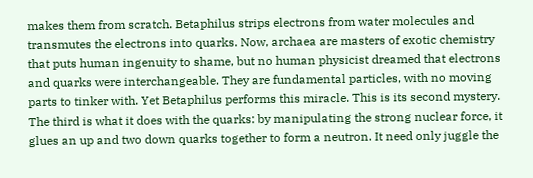makes them from scratch. Betaphilus strips electrons from water molecules and transmutes the electrons into quarks. Now, archaea are masters of exotic chemistry that puts human ingenuity to shame, but no human physicist dreamed that electrons and quarks were interchangeable. They are fundamental particles, with no moving parts to tinker with. Yet Betaphilus performs this miracle. This is its second mystery. The third is what it does with the quarks: by manipulating the strong nuclear force, it glues an up and two down quarks together to form a neutron. It need only juggle the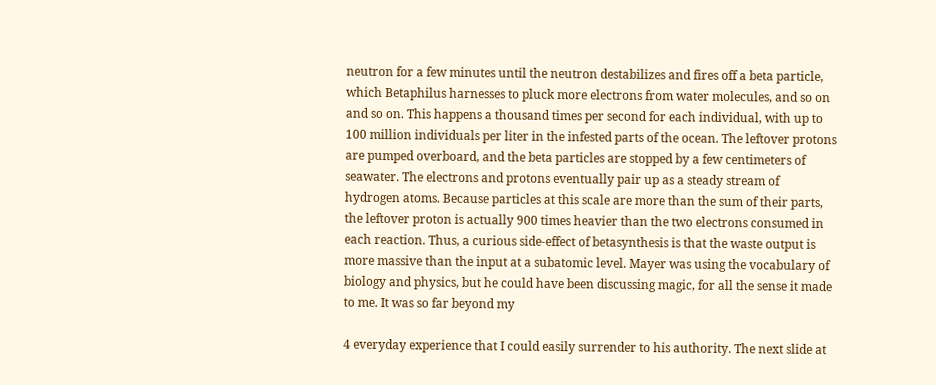neutron for a few minutes until the neutron destabilizes and fires off a beta particle, which Betaphilus harnesses to pluck more electrons from water molecules, and so on and so on. This happens a thousand times per second for each individual, with up to 100 million individuals per liter in the infested parts of the ocean. The leftover protons are pumped overboard, and the beta particles are stopped by a few centimeters of seawater. The electrons and protons eventually pair up as a steady stream of hydrogen atoms. Because particles at this scale are more than the sum of their parts, the leftover proton is actually 900 times heavier than the two electrons consumed in each reaction. Thus, a curious side-effect of betasynthesis is that the waste output is more massive than the input at a subatomic level. Mayer was using the vocabulary of biology and physics, but he could have been discussing magic, for all the sense it made to me. It was so far beyond my

4 everyday experience that I could easily surrender to his authority. The next slide at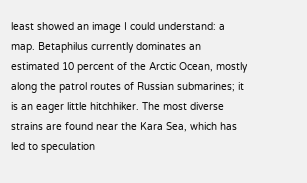least showed an image I could understand: a map. Betaphilus currently dominates an estimated 10 percent of the Arctic Ocean, mostly along the patrol routes of Russian submarines; it is an eager little hitchhiker. The most diverse strains are found near the Kara Sea, which has led to speculation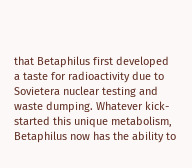that Betaphilus first developed a taste for radioactivity due to Sovietera nuclear testing and waste dumping. Whatever kick-started this unique metabolism, Betaphilus now has the ability to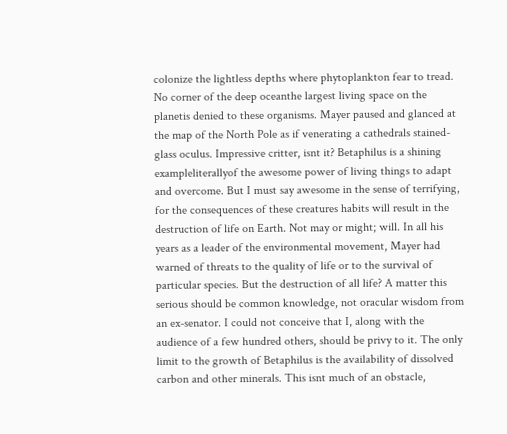colonize the lightless depths where phytoplankton fear to tread. No corner of the deep oceanthe largest living space on the planetis denied to these organisms. Mayer paused and glanced at the map of the North Pole as if venerating a cathedrals stained-glass oculus. Impressive critter, isnt it? Betaphilus is a shining exampleliterallyof the awesome power of living things to adapt and overcome. But I must say awesome in the sense of terrifying, for the consequences of these creatures habits will result in the destruction of life on Earth. Not may or might; will. In all his years as a leader of the environmental movement, Mayer had warned of threats to the quality of life or to the survival of particular species. But the destruction of all life? A matter this serious should be common knowledge, not oracular wisdom from an ex-senator. I could not conceive that I, along with the audience of a few hundred others, should be privy to it. The only limit to the growth of Betaphilus is the availability of dissolved carbon and other minerals. This isnt much of an obstacle,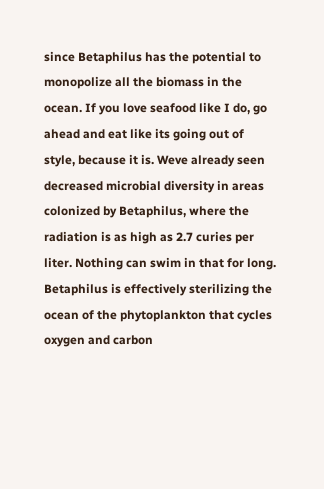since Betaphilus has the potential to monopolize all the biomass in the ocean. If you love seafood like I do, go ahead and eat like its going out of style, because it is. Weve already seen decreased microbial diversity in areas colonized by Betaphilus, where the radiation is as high as 2.7 curies per liter. Nothing can swim in that for long. Betaphilus is effectively sterilizing the ocean of the phytoplankton that cycles oxygen and carbon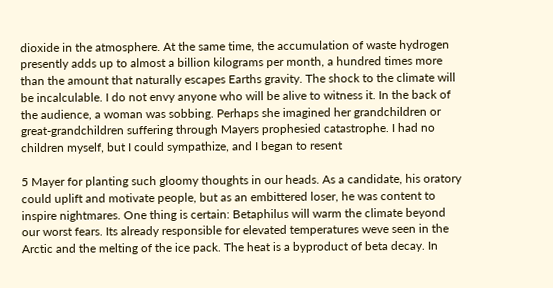dioxide in the atmosphere. At the same time, the accumulation of waste hydrogen presently adds up to almost a billion kilograms per month, a hundred times more than the amount that naturally escapes Earths gravity. The shock to the climate will be incalculable. I do not envy anyone who will be alive to witness it. In the back of the audience, a woman was sobbing. Perhaps she imagined her grandchildren or great-grandchildren suffering through Mayers prophesied catastrophe. I had no children myself, but I could sympathize, and I began to resent

5 Mayer for planting such gloomy thoughts in our heads. As a candidate, his oratory could uplift and motivate people, but as an embittered loser, he was content to inspire nightmares. One thing is certain: Betaphilus will warm the climate beyond our worst fears. Its already responsible for elevated temperatures weve seen in the Arctic and the melting of the ice pack. The heat is a byproduct of beta decay. In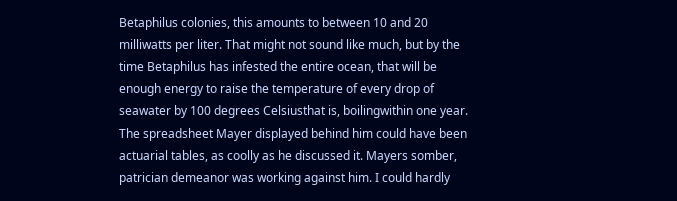Betaphilus colonies, this amounts to between 10 and 20 milliwatts per liter. That might not sound like much, but by the time Betaphilus has infested the entire ocean, that will be enough energy to raise the temperature of every drop of seawater by 100 degrees Celsiusthat is, boilingwithin one year. The spreadsheet Mayer displayed behind him could have been actuarial tables, as coolly as he discussed it. Mayers somber, patrician demeanor was working against him. I could hardly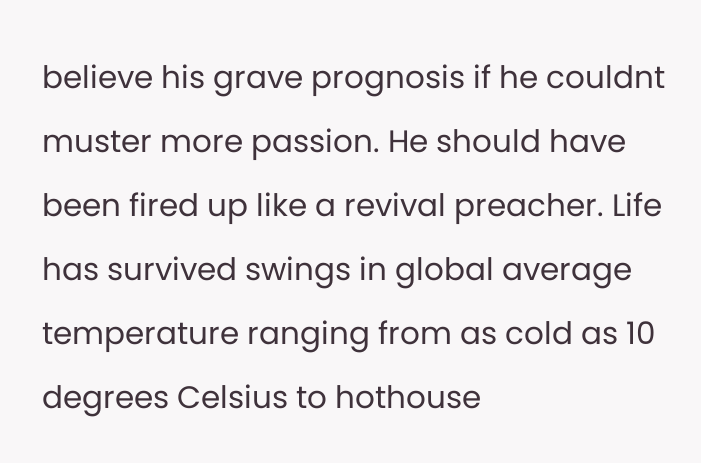believe his grave prognosis if he couldnt muster more passion. He should have been fired up like a revival preacher. Life has survived swings in global average temperature ranging from as cold as 10 degrees Celsius to hothouse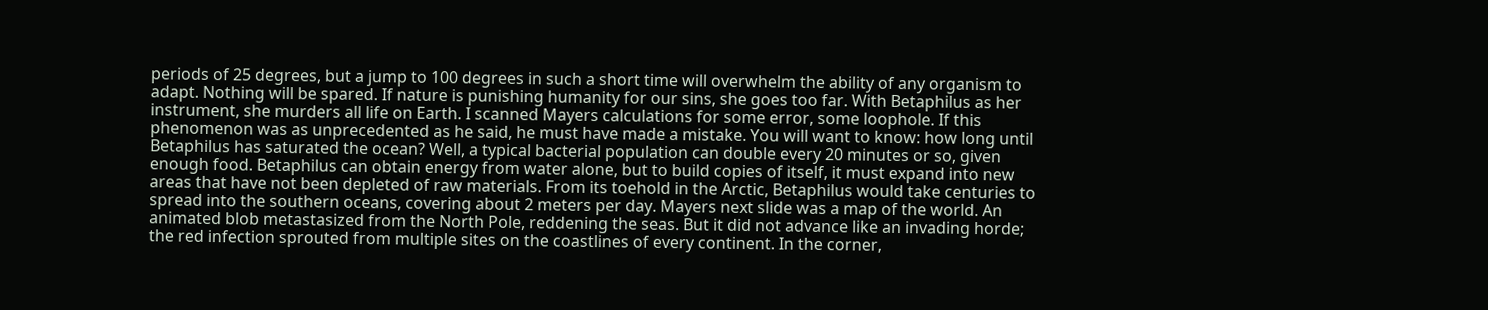periods of 25 degrees, but a jump to 100 degrees in such a short time will overwhelm the ability of any organism to adapt. Nothing will be spared. If nature is punishing humanity for our sins, she goes too far. With Betaphilus as her instrument, she murders all life on Earth. I scanned Mayers calculations for some error, some loophole. If this phenomenon was as unprecedented as he said, he must have made a mistake. You will want to know: how long until Betaphilus has saturated the ocean? Well, a typical bacterial population can double every 20 minutes or so, given enough food. Betaphilus can obtain energy from water alone, but to build copies of itself, it must expand into new areas that have not been depleted of raw materials. From its toehold in the Arctic, Betaphilus would take centuries to spread into the southern oceans, covering about 2 meters per day. Mayers next slide was a map of the world. An animated blob metastasized from the North Pole, reddening the seas. But it did not advance like an invading horde; the red infection sprouted from multiple sites on the coastlines of every continent. In the corner,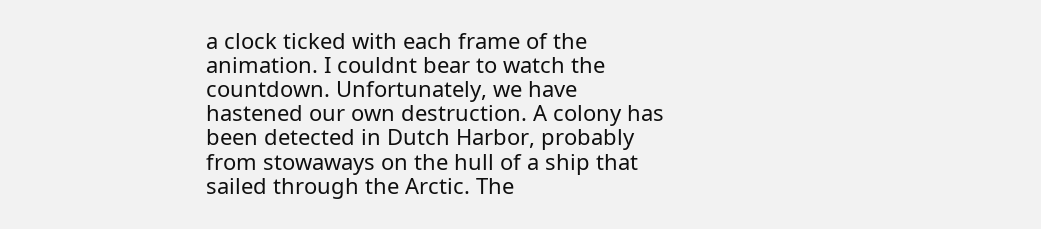a clock ticked with each frame of the animation. I couldnt bear to watch the countdown. Unfortunately, we have hastened our own destruction. A colony has been detected in Dutch Harbor, probably from stowaways on the hull of a ship that sailed through the Arctic. The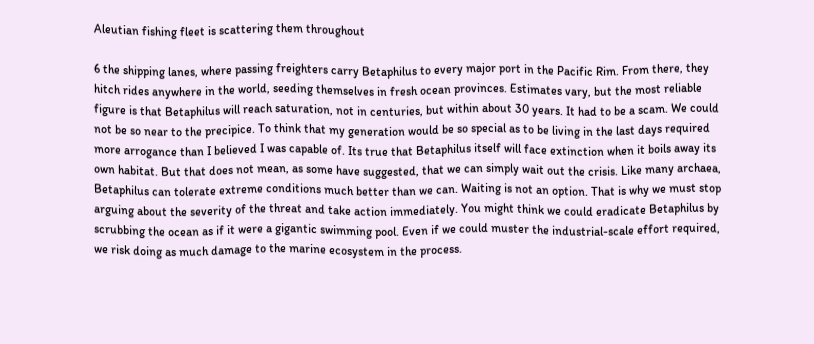Aleutian fishing fleet is scattering them throughout

6 the shipping lanes, where passing freighters carry Betaphilus to every major port in the Pacific Rim. From there, they hitch rides anywhere in the world, seeding themselves in fresh ocean provinces. Estimates vary, but the most reliable figure is that Betaphilus will reach saturation, not in centuries, but within about 30 years. It had to be a scam. We could not be so near to the precipice. To think that my generation would be so special as to be living in the last days required more arrogance than I believed I was capable of. Its true that Betaphilus itself will face extinction when it boils away its own habitat. But that does not mean, as some have suggested, that we can simply wait out the crisis. Like many archaea, Betaphilus can tolerate extreme conditions much better than we can. Waiting is not an option. That is why we must stop arguing about the severity of the threat and take action immediately. You might think we could eradicate Betaphilus by scrubbing the ocean as if it were a gigantic swimming pool. Even if we could muster the industrial-scale effort required, we risk doing as much damage to the marine ecosystem in the process.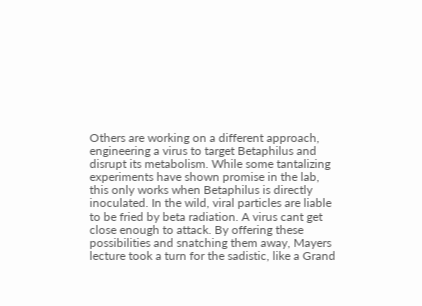Others are working on a different approach, engineering a virus to target Betaphilus and disrupt its metabolism. While some tantalizing experiments have shown promise in the lab, this only works when Betaphilus is directly inoculated. In the wild, viral particles are liable to be fried by beta radiation. A virus cant get close enough to attack. By offering these possibilities and snatching them away, Mayers lecture took a turn for the sadistic, like a Grand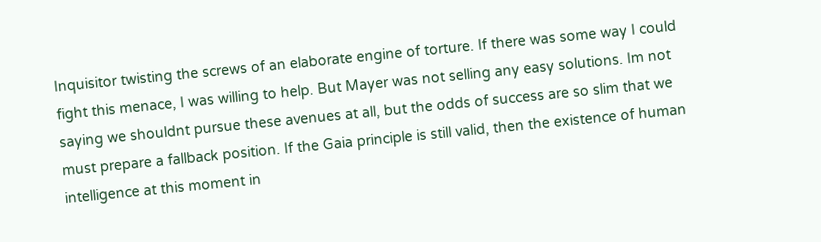Inquisitor twisting the screws of an elaborate engine of torture. If there was some way I could fight this menace, I was willing to help. But Mayer was not selling any easy solutions. Im not saying we shouldnt pursue these avenues at all, but the odds of success are so slim that we must prepare a fallback position. If the Gaia principle is still valid, then the existence of human intelligence at this moment in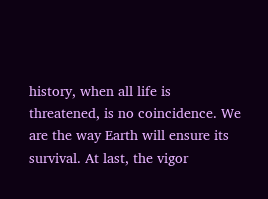history, when all life is threatened, is no coincidence. We are the way Earth will ensure its survival. At last, the vigor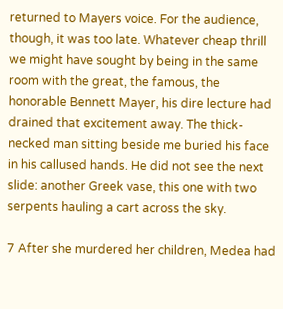returned to Mayers voice. For the audience, though, it was too late. Whatever cheap thrill we might have sought by being in the same room with the great, the famous, the honorable Bennett Mayer, his dire lecture had drained that excitement away. The thick-necked man sitting beside me buried his face in his callused hands. He did not see the next slide: another Greek vase, this one with two serpents hauling a cart across the sky.

7 After she murdered her children, Medea had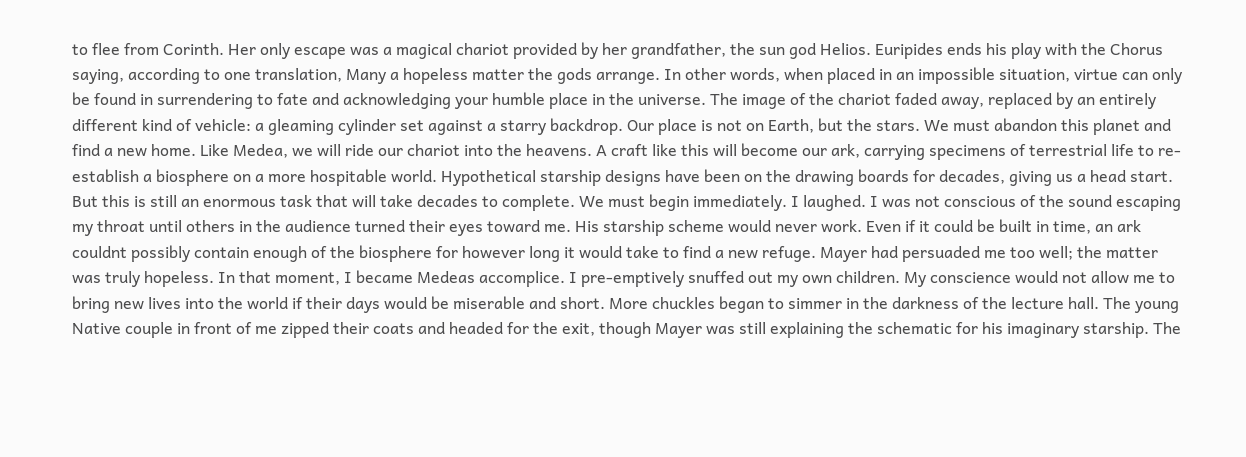to flee from Corinth. Her only escape was a magical chariot provided by her grandfather, the sun god Helios. Euripides ends his play with the Chorus saying, according to one translation, Many a hopeless matter the gods arrange. In other words, when placed in an impossible situation, virtue can only be found in surrendering to fate and acknowledging your humble place in the universe. The image of the chariot faded away, replaced by an entirely different kind of vehicle: a gleaming cylinder set against a starry backdrop. Our place is not on Earth, but the stars. We must abandon this planet and find a new home. Like Medea, we will ride our chariot into the heavens. A craft like this will become our ark, carrying specimens of terrestrial life to re-establish a biosphere on a more hospitable world. Hypothetical starship designs have been on the drawing boards for decades, giving us a head start. But this is still an enormous task that will take decades to complete. We must begin immediately. I laughed. I was not conscious of the sound escaping my throat until others in the audience turned their eyes toward me. His starship scheme would never work. Even if it could be built in time, an ark couldnt possibly contain enough of the biosphere for however long it would take to find a new refuge. Mayer had persuaded me too well; the matter was truly hopeless. In that moment, I became Medeas accomplice. I pre-emptively snuffed out my own children. My conscience would not allow me to bring new lives into the world if their days would be miserable and short. More chuckles began to simmer in the darkness of the lecture hall. The young Native couple in front of me zipped their coats and headed for the exit, though Mayer was still explaining the schematic for his imaginary starship. The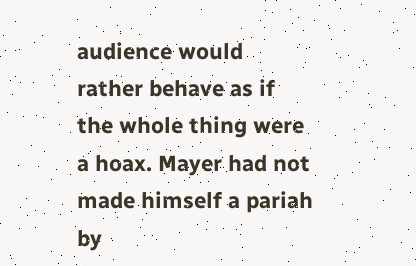audience would rather behave as if the whole thing were a hoax. Mayer had not made himself a pariah by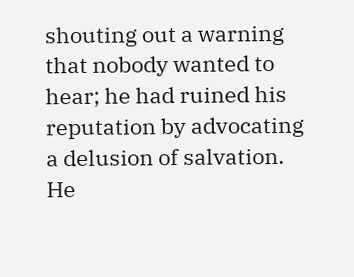shouting out a warning that nobody wanted to hear; he had ruined his reputation by advocating a delusion of salvation. He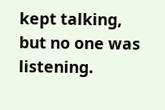kept talking, but no one was listening.